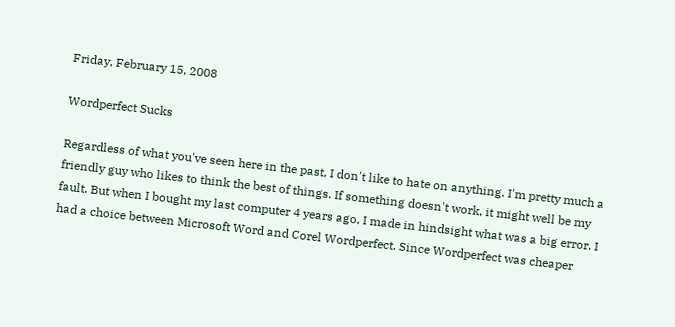Friday, February 15, 2008

Wordperfect Sucks

Regardless of what you've seen here in the past, I don't like to hate on anything. I'm pretty much a friendly guy who likes to think the best of things. If something doesn't work, it might well be my fault. But when I bought my last computer 4 years ago, I made in hindsight what was a big error. I had a choice between Microsoft Word and Corel Wordperfect. Since Wordperfect was cheaper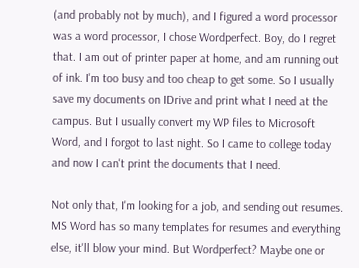(and probably not by much), and I figured a word processor was a word processor, I chose Wordperfect. Boy, do I regret that. I am out of printer paper at home, and am running out of ink. I'm too busy and too cheap to get some. So I usually save my documents on IDrive and print what I need at the campus. But I usually convert my WP files to Microsoft Word, and I forgot to last night. So I came to college today and now I can't print the documents that I need.

Not only that, I'm looking for a job, and sending out resumes. MS Word has so many templates for resumes and everything else, it'll blow your mind. But Wordperfect? Maybe one or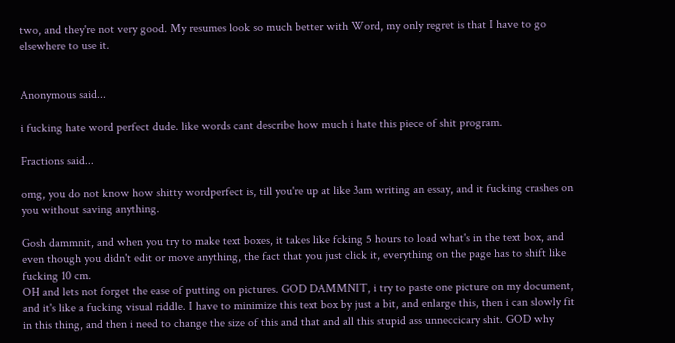two, and they're not very good. My resumes look so much better with Word, my only regret is that I have to go elsewhere to use it.


Anonymous said...

i fucking hate word perfect dude. like words cant describe how much i hate this piece of shit program.

Fractions said...

omg, you do not know how shitty wordperfect is, till you're up at like 3am writing an essay, and it fucking crashes on you without saving anything.

Gosh dammnit, and when you try to make text boxes, it takes like fcking 5 hours to load what's in the text box, and even though you didn't edit or move anything, the fact that you just click it, everything on the page has to shift like fucking 10 cm.
OH and lets not forget the ease of putting on pictures. GOD DAMMNIT, i try to paste one picture on my document, and it's like a fucking visual riddle. I have to minimize this text box by just a bit, and enlarge this, then i can slowly fit in this thing, and then i need to change the size of this and that and all this stupid ass unneccicary shit. GOD why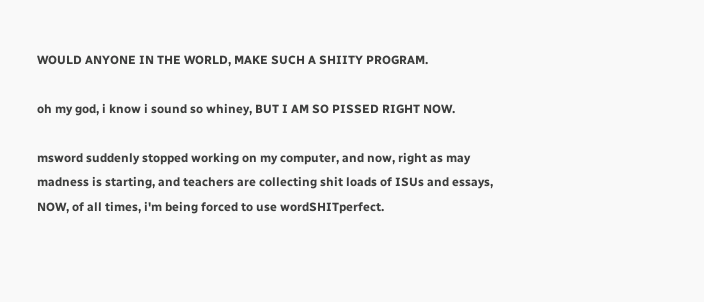WOULD ANYONE IN THE WORLD, MAKE SUCH A SHIITY PROGRAM.

oh my god, i know i sound so whiney, BUT I AM SO PISSED RIGHT NOW.

msword suddenly stopped working on my computer, and now, right as may madness is starting, and teachers are collecting shit loads of ISUs and essays, NOW, of all times, i'm being forced to use wordSHITperfect.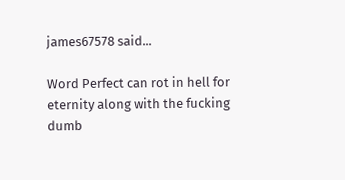james67578 said...

Word Perfect can rot in hell for eternity along with the fucking dumb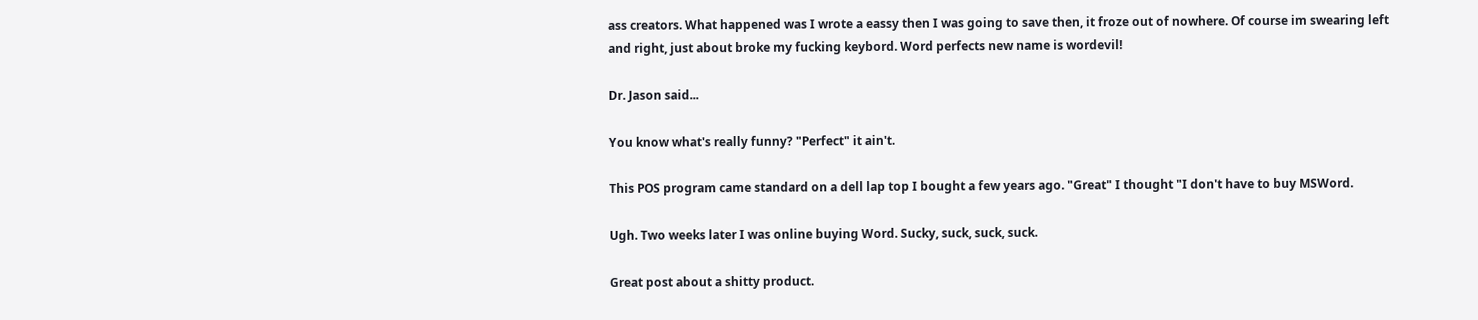ass creators. What happened was I wrote a eassy then I was going to save then, it froze out of nowhere. Of course im swearing left and right, just about broke my fucking keybord. Word perfects new name is wordevil!

Dr. Jason said...

You know what's really funny? "Perfect" it ain't.

This POS program came standard on a dell lap top I bought a few years ago. "Great" I thought "I don't have to buy MSWord.

Ugh. Two weeks later I was online buying Word. Sucky, suck, suck, suck.

Great post about a shitty product.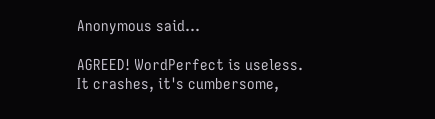Anonymous said...

AGREED! WordPerfect is useless. It crashes, it's cumbersome,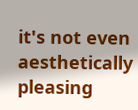it's not even aesthetically pleasing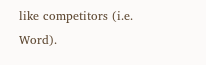like competitors (i.e. Word).